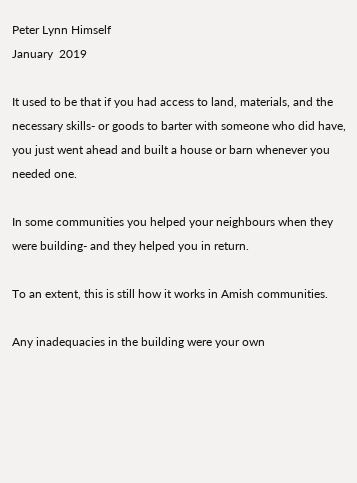Peter Lynn Himself
January  2019

It used to be that if you had access to land, materials, and the necessary skills- or goods to barter with someone who did have, you just went ahead and built a house or barn whenever you needed one.

In some communities you helped your neighbours when they were building- and they helped you in return.

To an extent, this is still how it works in Amish communities.

Any inadequacies in the building were your own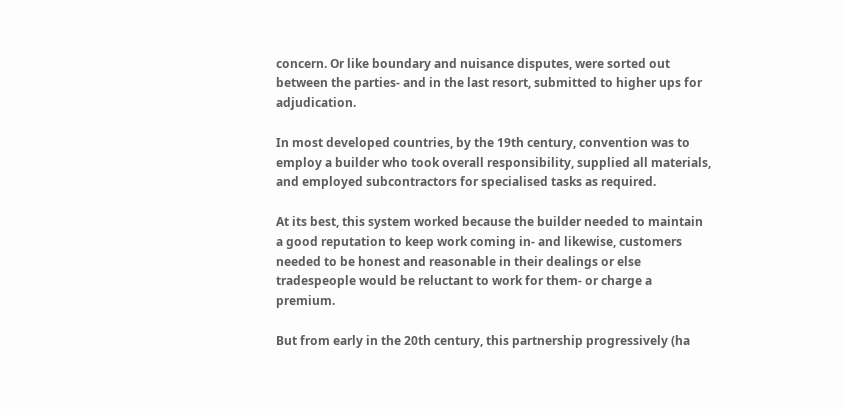concern. Or like boundary and nuisance disputes, were sorted out between the parties- and in the last resort, submitted to higher ups for adjudication.

In most developed countries, by the 19th century, convention was to employ a builder who took overall responsibility, supplied all materials, and employed subcontractors for specialised tasks as required.

At its best, this system worked because the builder needed to maintain a good reputation to keep work coming in- and likewise, customers needed to be honest and reasonable in their dealings or else tradespeople would be reluctant to work for them- or charge a premium.

But from early in the 20th century, this partnership progressively (ha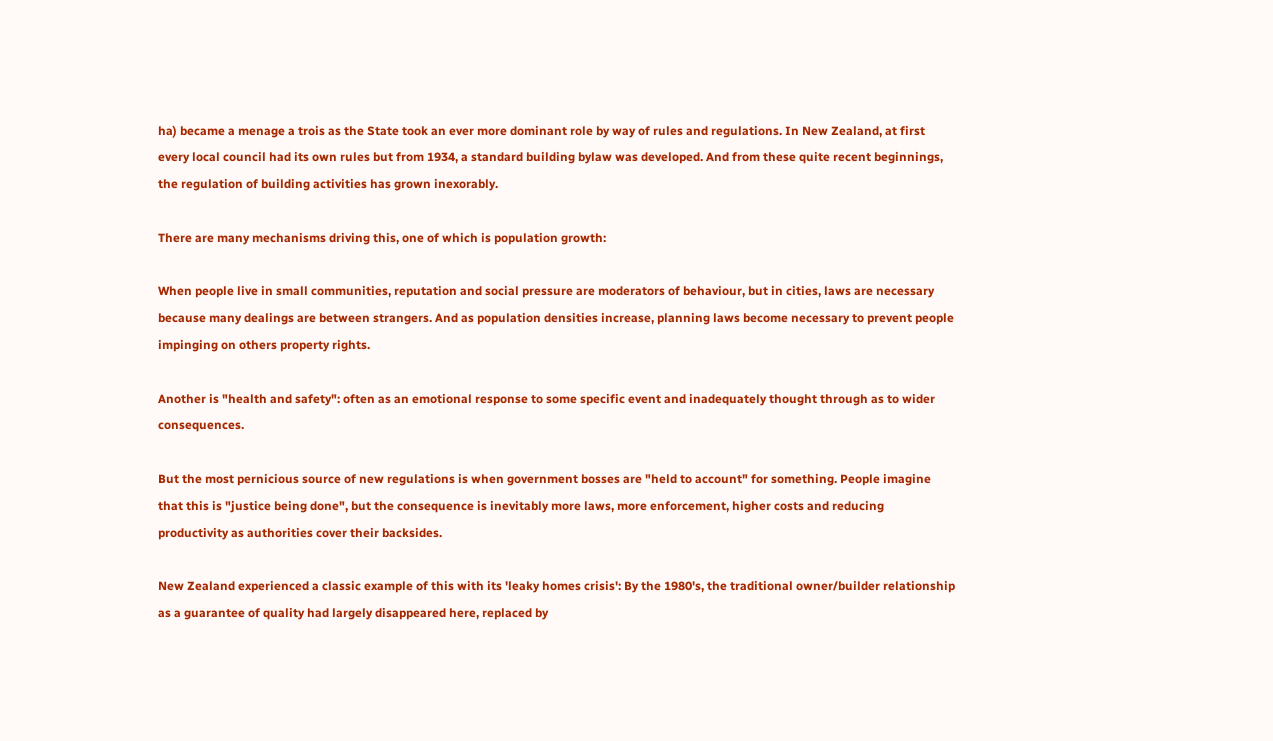ha) became a menage a trois as the State took an ever more dominant role by way of rules and regulations. In New Zealand, at first every local council had its own rules but from 1934, a standard building bylaw was developed. And from these quite recent beginnings, the regulation of building activities has grown inexorably.

There are many mechanisms driving this, one of which is population growth:

When people live in small communities, reputation and social pressure are moderators of behaviour, but in cities, laws are necessary because many dealings are between strangers. And as population densities increase, planning laws become necessary to prevent people impinging on others property rights.

Another is "health and safety": often as an emotional response to some specific event and inadequately thought through as to wider consequences.

But the most pernicious source of new regulations is when government bosses are "held to account" for something. People imagine that this is "justice being done", but the consequence is inevitably more laws, more enforcement, higher costs and reducing productivity as authorities cover their backsides.

New Zealand experienced a classic example of this with its 'leaky homes crisis': By the 1980's, the traditional owner/builder relationship as a guarantee of quality had largely disappeared here, replaced by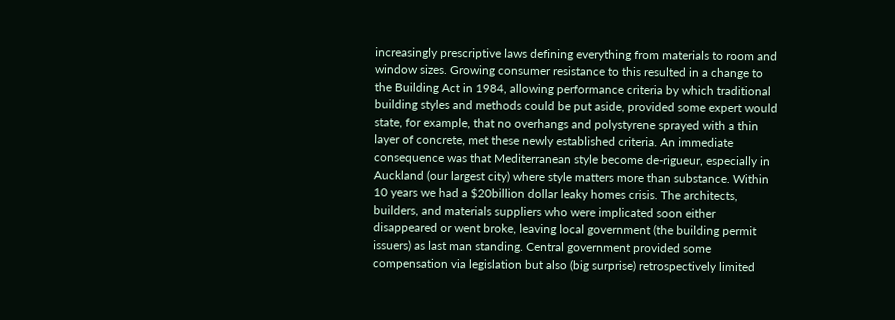increasingly prescriptive laws defining everything from materials to room and window sizes. Growing consumer resistance to this resulted in a change to the Building Act in 1984, allowing performance criteria by which traditional building styles and methods could be put aside, provided some expert would state, for example, that no overhangs and polystyrene sprayed with a thin layer of concrete, met these newly established criteria. An immediate consequence was that Mediterranean style become de-rigueur, especially in Auckland (our largest city) where style matters more than substance. Within 10 years we had a $20billion dollar leaky homes crisis. The architects, builders, and materials suppliers who were implicated soon either disappeared or went broke, leaving local government (the building permit issuers) as last man standing. Central government provided some compensation via legislation but also (big surprise) retrospectively limited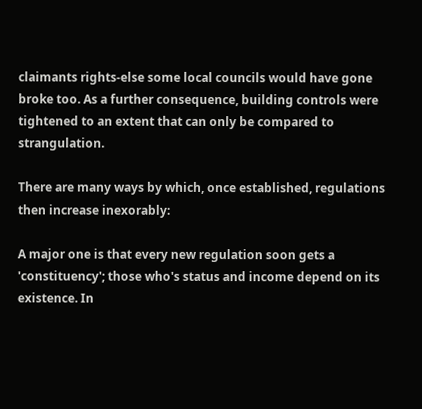claimants rights-else some local councils would have gone broke too. As a further consequence, building controls were tightened to an extent that can only be compared to strangulation.

There are many ways by which, once established, regulations then increase inexorably:

A major one is that every new regulation soon gets a 'constituency'; those who's status and income depend on its existence. In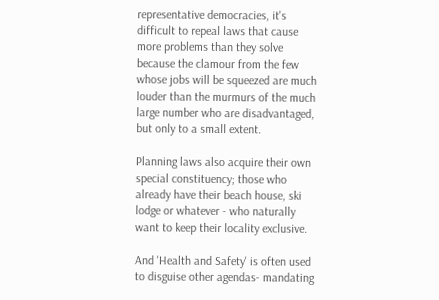representative democracies, it's difficult to repeal laws that cause more problems than they solve because the clamour from the few whose jobs will be squeezed are much louder than the murmurs of the much large number who are disadvantaged, but only to a small extent.

Planning laws also acquire their own special constituency; those who already have their beach house, ski lodge or whatever - who naturally want to keep their locality exclusive.

And 'Health and Safety' is often used to disguise other agendas- mandating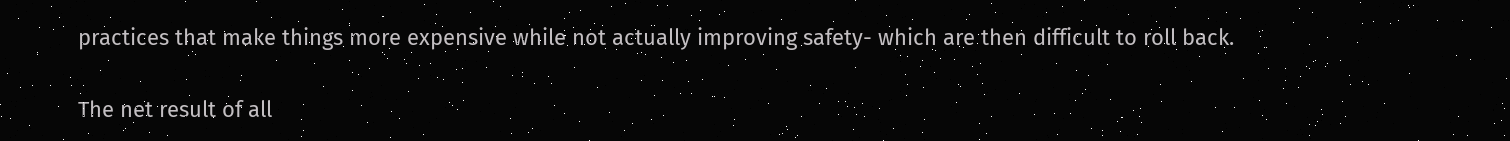practices that make things more expensive while not actually improving safety- which are then difficult to roll back.

The net result of all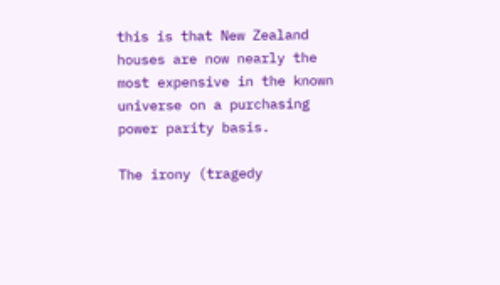this is that New Zealand houses are now nearly the most expensive in the known universe on a purchasing power parity basis.

The irony (tragedy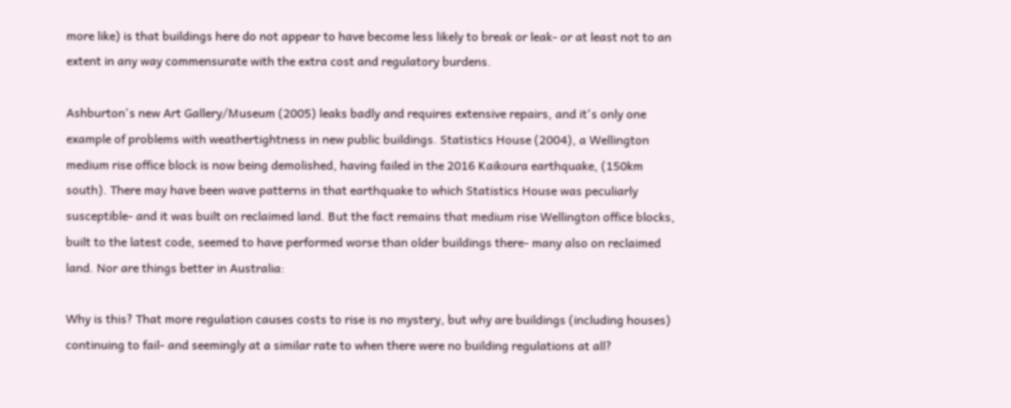more like) is that buildings here do not appear to have become less likely to break or leak- or at least not to an extent in any way commensurate with the extra cost and regulatory burdens.

Ashburton's new Art Gallery/Museum (2005) leaks badly and requires extensive repairs, and it's only one example of problems with weathertightness in new public buildings. Statistics House (2004), a Wellington medium rise office block is now being demolished, having failed in the 2016 Kaikoura earthquake, (150km south). There may have been wave patterns in that earthquake to which Statistics House was peculiarly susceptible- and it was built on reclaimed land. But the fact remains that medium rise Wellington office blocks, built to the latest code, seemed to have performed worse than older buildings there- many also on reclaimed land. Nor are things better in Australia:

Why is this? That more regulation causes costs to rise is no mystery, but why are buildings (including houses) continuing to fail- and seemingly at a similar rate to when there were no building regulations at all?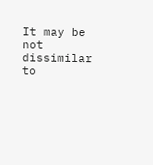It may be not dissimilar to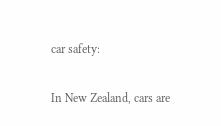car safety:

In New Zealand, cars are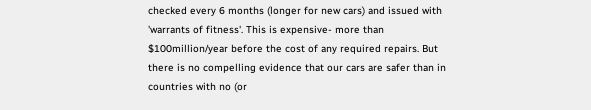checked every 6 months (longer for new cars) and issued with 'warrants of fitness'. This is expensive- more than $100million/year before the cost of any required repairs. But there is no compelling evidence that our cars are safer than in countries with no (or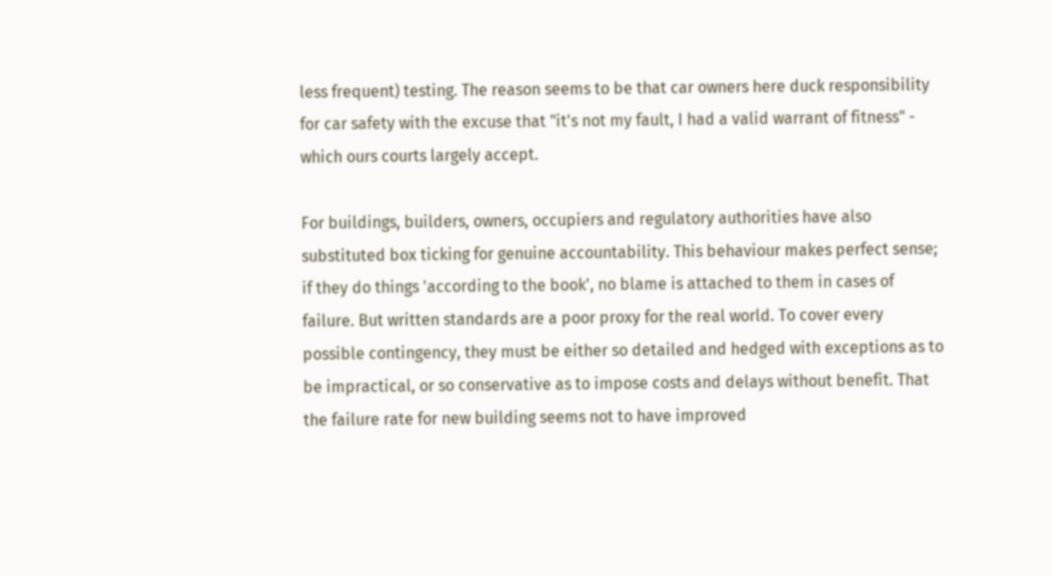less frequent) testing. The reason seems to be that car owners here duck responsibility for car safety with the excuse that "it's not my fault, I had a valid warrant of fitness" - which ours courts largely accept.

For buildings, builders, owners, occupiers and regulatory authorities have also substituted box ticking for genuine accountability. This behaviour makes perfect sense; if they do things 'according to the book', no blame is attached to them in cases of failure. But written standards are a poor proxy for the real world. To cover every possible contingency, they must be either so detailed and hedged with exceptions as to be impractical, or so conservative as to impose costs and delays without benefit. That the failure rate for new building seems not to have improved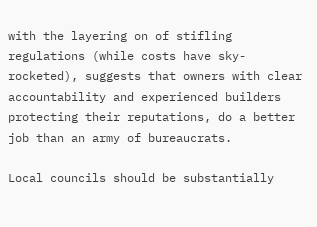with the layering on of stifling regulations (while costs have sky-rocketed), suggests that owners with clear accountability and experienced builders protecting their reputations, do a better job than an army of bureaucrats.

Local councils should be substantially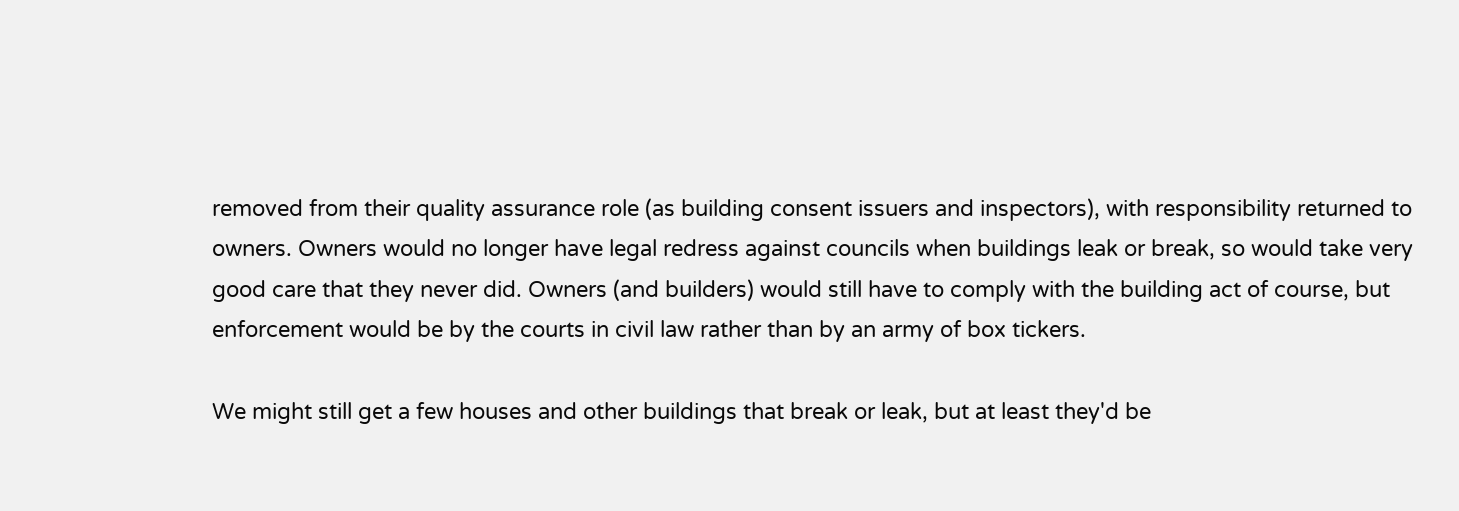removed from their quality assurance role (as building consent issuers and inspectors), with responsibility returned to owners. Owners would no longer have legal redress against councils when buildings leak or break, so would take very good care that they never did. Owners (and builders) would still have to comply with the building act of course, but enforcement would be by the courts in civil law rather than by an army of box tickers.

We might still get a few houses and other buildings that break or leak, but at least they'd be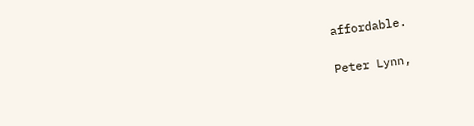affordable.

Peter Lynn,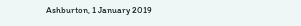Ashburton, 1 January 2019